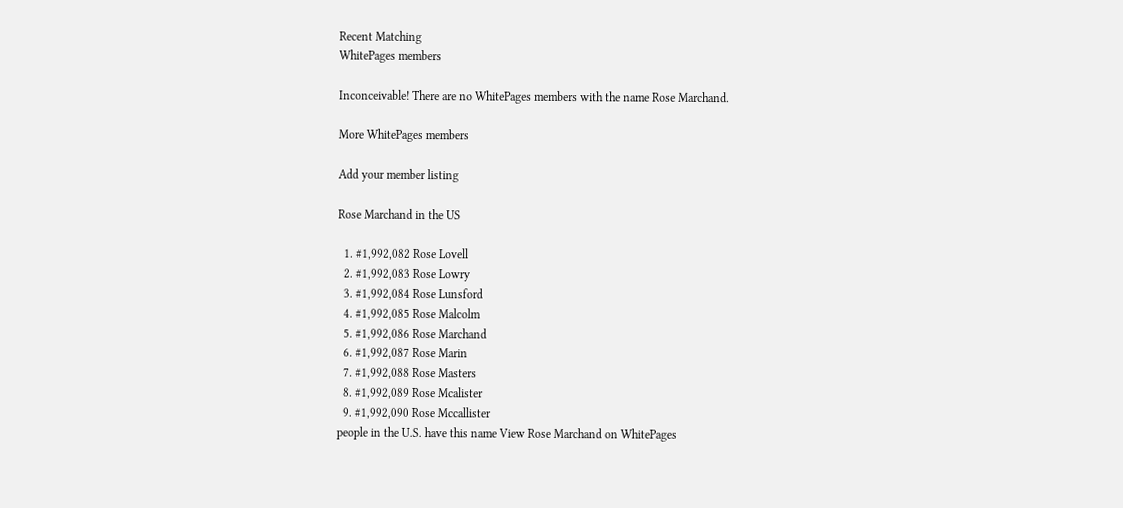Recent Matching
WhitePages members

Inconceivable! There are no WhitePages members with the name Rose Marchand.

More WhitePages members

Add your member listing

Rose Marchand in the US

  1. #1,992,082 Rose Lovell
  2. #1,992,083 Rose Lowry
  3. #1,992,084 Rose Lunsford
  4. #1,992,085 Rose Malcolm
  5. #1,992,086 Rose Marchand
  6. #1,992,087 Rose Marin
  7. #1,992,088 Rose Masters
  8. #1,992,089 Rose Mcalister
  9. #1,992,090 Rose Mccallister
people in the U.S. have this name View Rose Marchand on WhitePages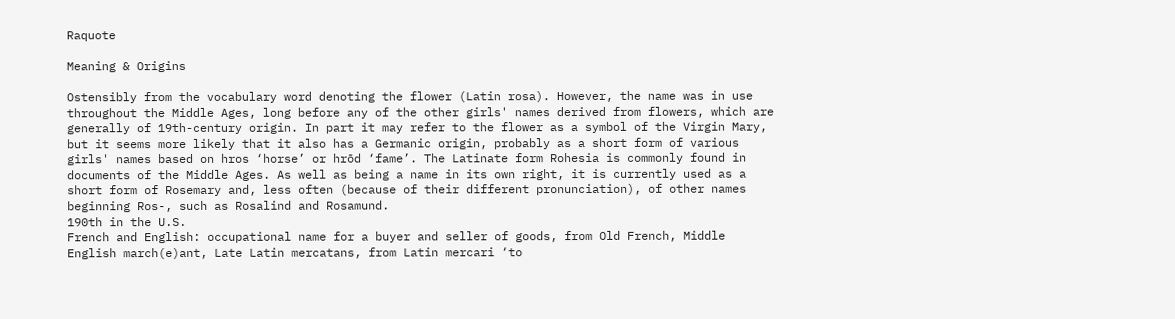Raquote

Meaning & Origins

Ostensibly from the vocabulary word denoting the flower (Latin rosa). However, the name was in use throughout the Middle Ages, long before any of the other girls' names derived from flowers, which are generally of 19th-century origin. In part it may refer to the flower as a symbol of the Virgin Mary, but it seems more likely that it also has a Germanic origin, probably as a short form of various girls' names based on hros ‘horse’ or hrōd ‘fame’. The Latinate form Rohesia is commonly found in documents of the Middle Ages. As well as being a name in its own right, it is currently used as a short form of Rosemary and, less often (because of their different pronunciation), of other names beginning Ros-, such as Rosalind and Rosamund.
190th in the U.S.
French and English: occupational name for a buyer and seller of goods, from Old French, Middle English march(e)ant, Late Latin mercatans, from Latin mercari ‘to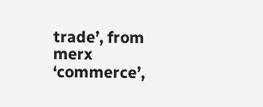trade’, from merx ‘commerce’,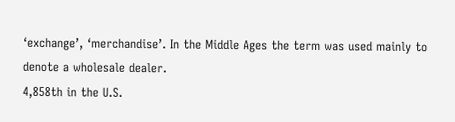‘exchange’, ‘merchandise’. In the Middle Ages the term was used mainly to denote a wholesale dealer.
4,858th in the U.S.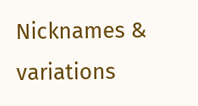Nicknames & variations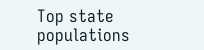Top state populations